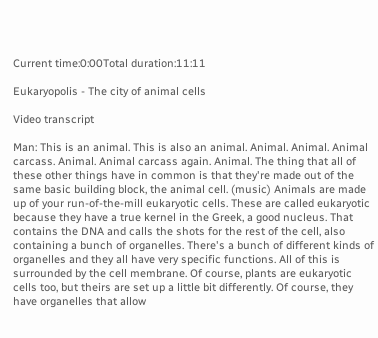Current time:0:00Total duration:11:11

Eukaryopolis - The city of animal cells

Video transcript

Man: This is an animal. This is also an animal. Animal. Animal. Animal carcass. Animal. Animal carcass again. Animal. The thing that all of these other things have in common is that they're made out of the same basic building block, the animal cell. (music) Animals are made up of your run-of-the-mill eukaryotic cells. These are called eukaryotic because they have a true kernel in the Greek, a good nucleus. That contains the DNA and calls the shots for the rest of the cell, also containing a bunch of organelles. There's a bunch of different kinds of organelles and they all have very specific functions. All of this is surrounded by the cell membrane. Of course, plants are eukaryotic cells too, but theirs are set up a little bit differently. Of course, they have organelles that allow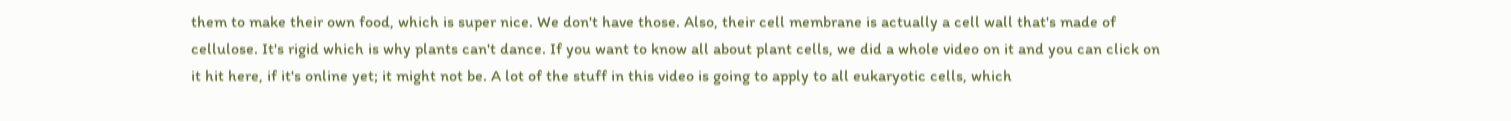them to make their own food, which is super nice. We don't have those. Also, their cell membrane is actually a cell wall that's made of cellulose. It's rigid which is why plants can't dance. If you want to know all about plant cells, we did a whole video on it and you can click on it hit here, if it's online yet; it might not be. A lot of the stuff in this video is going to apply to all eukaryotic cells, which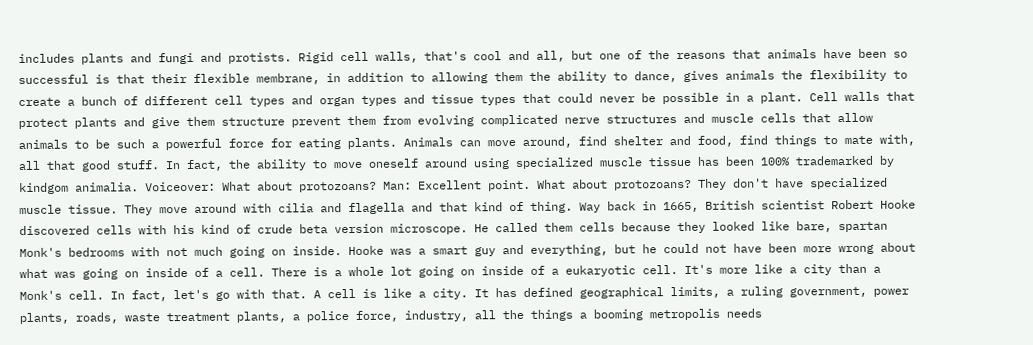includes plants and fungi and protists. Rigid cell walls, that's cool and all, but one of the reasons that animals have been so successful is that their flexible membrane, in addition to allowing them the ability to dance, gives animals the flexibility to create a bunch of different cell types and organ types and tissue types that could never be possible in a plant. Cell walls that protect plants and give them structure prevent them from evolving complicated nerve structures and muscle cells that allow animals to be such a powerful force for eating plants. Animals can move around, find shelter and food, find things to mate with, all that good stuff. In fact, the ability to move oneself around using specialized muscle tissue has been 100% trademarked by kindgom animalia. Voiceover: What about protozoans? Man: Excellent point. What about protozoans? They don't have specialized muscle tissue. They move around with cilia and flagella and that kind of thing. Way back in 1665, British scientist Robert Hooke discovered cells with his kind of crude beta version microscope. He called them cells because they looked like bare, spartan Monk's bedrooms with not much going on inside. Hooke was a smart guy and everything, but he could not have been more wrong about what was going on inside of a cell. There is a whole lot going on inside of a eukaryotic cell. It's more like a city than a Monk's cell. In fact, let's go with that. A cell is like a city. It has defined geographical limits, a ruling government, power plants, roads, waste treatment plants, a police force, industry, all the things a booming metropolis needs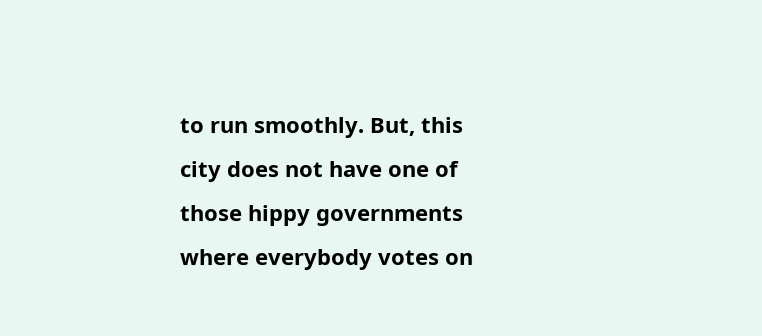to run smoothly. But, this city does not have one of those hippy governments where everybody votes on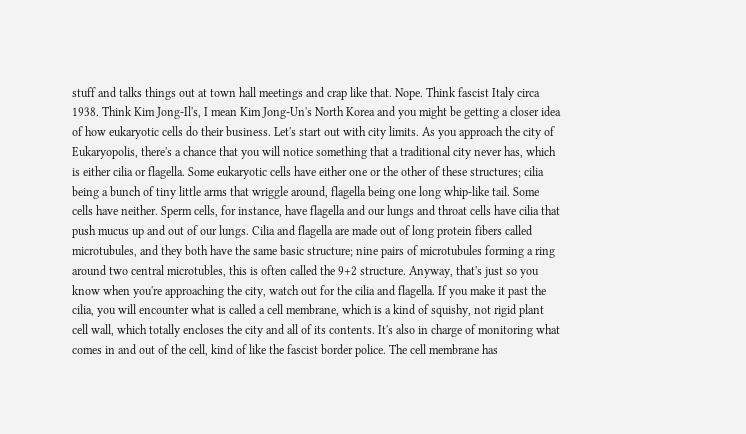stuff and talks things out at town hall meetings and crap like that. Nope. Think fascist Italy circa 1938. Think Kim Jong-Il's, I mean Kim Jong-Un's North Korea and you might be getting a closer idea of how eukaryotic cells do their business. Let's start out with city limits. As you approach the city of Eukaryopolis, there's a chance that you will notice something that a traditional city never has, which is either cilia or flagella. Some eukaryotic cells have either one or the other of these structures; cilia being a bunch of tiny little arms that wriggle around, flagella being one long whip-like tail. Some cells have neither. Sperm cells, for instance, have flagella and our lungs and throat cells have cilia that push mucus up and out of our lungs. Cilia and flagella are made out of long protein fibers called microtubules, and they both have the same basic structure; nine pairs of microtubules forming a ring around two central microtubles, this is often called the 9+2 structure. Anyway, that's just so you know when you're approaching the city, watch out for the cilia and flagella. If you make it past the cilia, you will encounter what is called a cell membrane, which is a kind of squishy, not rigid plant cell wall, which totally encloses the city and all of its contents. It's also in charge of monitoring what comes in and out of the cell, kind of like the fascist border police. The cell membrane has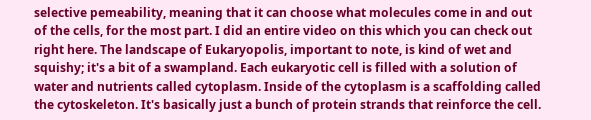selective pemeability, meaning that it can choose what molecules come in and out of the cells, for the most part. I did an entire video on this which you can check out right here. The landscape of Eukaryopolis, important to note, is kind of wet and squishy; it's a bit of a swampland. Each eukaryotic cell is filled with a solution of water and nutrients called cytoplasm. Inside of the cytoplasm is a scaffolding called the cytoskeleton. It's basically just a bunch of protein strands that reinforce the cell.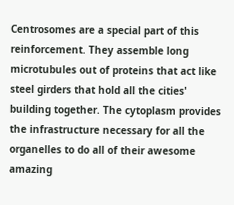Centrosomes are a special part of this reinforcement. They assemble long microtubules out of proteins that act like steel girders that hold all the cities' building together. The cytoplasm provides the infrastructure necessary for all the organelles to do all of their awesome amazing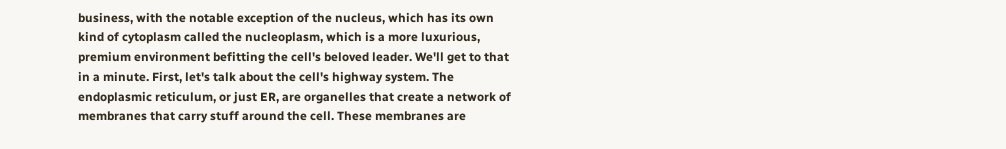business, with the notable exception of the nucleus, which has its own kind of cytoplasm called the nucleoplasm, which is a more luxurious, premium environment befitting the cell's beloved leader. We'll get to that in a minute. First, let's talk about the cell's highway system. The endoplasmic reticulum, or just ER, are organelles that create a network of membranes that carry stuff around the cell. These membranes are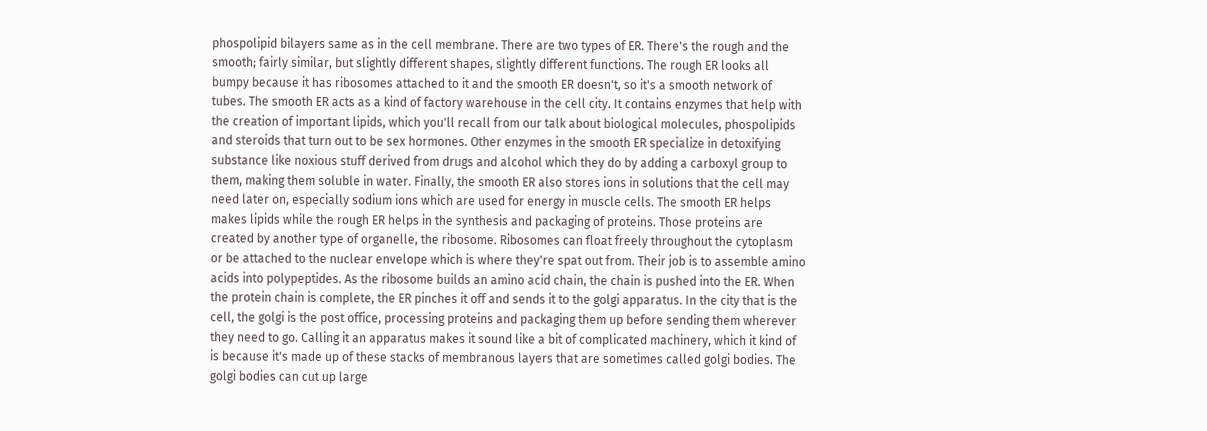phospolipid bilayers same as in the cell membrane. There are two types of ER. There's the rough and the smooth; fairly similar, but slightly different shapes, slightly different functions. The rough ER looks all bumpy because it has ribosomes attached to it and the smooth ER doesn't, so it's a smooth network of tubes. The smooth ER acts as a kind of factory warehouse in the cell city. It contains enzymes that help with the creation of important lipids, which you'll recall from our talk about biological molecules, phospolipids and steroids that turn out to be sex hormones. Other enzymes in the smooth ER specialize in detoxifying substance like noxious stuff derived from drugs and alcohol which they do by adding a carboxyl group to them, making them soluble in water. Finally, the smooth ER also stores ions in solutions that the cell may need later on, especially sodium ions which are used for energy in muscle cells. The smooth ER helps makes lipids while the rough ER helps in the synthesis and packaging of proteins. Those proteins are created by another type of organelle, the ribosome. Ribosomes can float freely throughout the cytoplasm or be attached to the nuclear envelope which is where they're spat out from. Their job is to assemble amino acids into polypeptides. As the ribosome builds an amino acid chain, the chain is pushed into the ER. When the protein chain is complete, the ER pinches it off and sends it to the golgi apparatus. In the city that is the cell, the golgi is the post office, processing proteins and packaging them up before sending them wherever they need to go. Calling it an apparatus makes it sound like a bit of complicated machinery, which it kind of is because it's made up of these stacks of membranous layers that are sometimes called golgi bodies. The golgi bodies can cut up large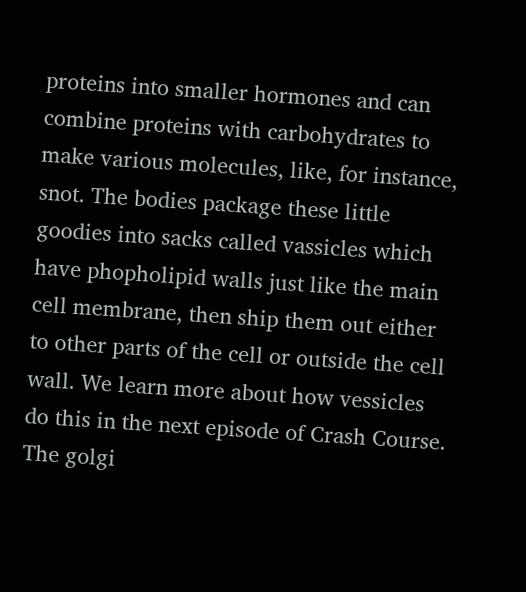proteins into smaller hormones and can combine proteins with carbohydrates to make various molecules, like, for instance, snot. The bodies package these little goodies into sacks called vassicles which have phopholipid walls just like the main cell membrane, then ship them out either to other parts of the cell or outside the cell wall. We learn more about how vessicles do this in the next episode of Crash Course. The golgi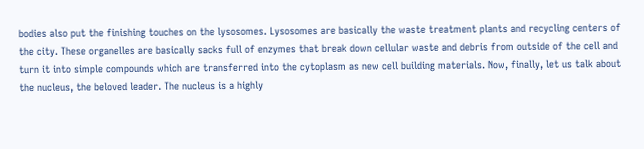bodies also put the finishing touches on the lysosomes. Lysosomes are basically the waste treatment plants and recycling centers of the city. These organelles are basically sacks full of enzymes that break down cellular waste and debris from outside of the cell and turn it into simple compounds which are transferred into the cytoplasm as new cell building materials. Now, finally, let us talk about the nucleus, the beloved leader. The nucleus is a highly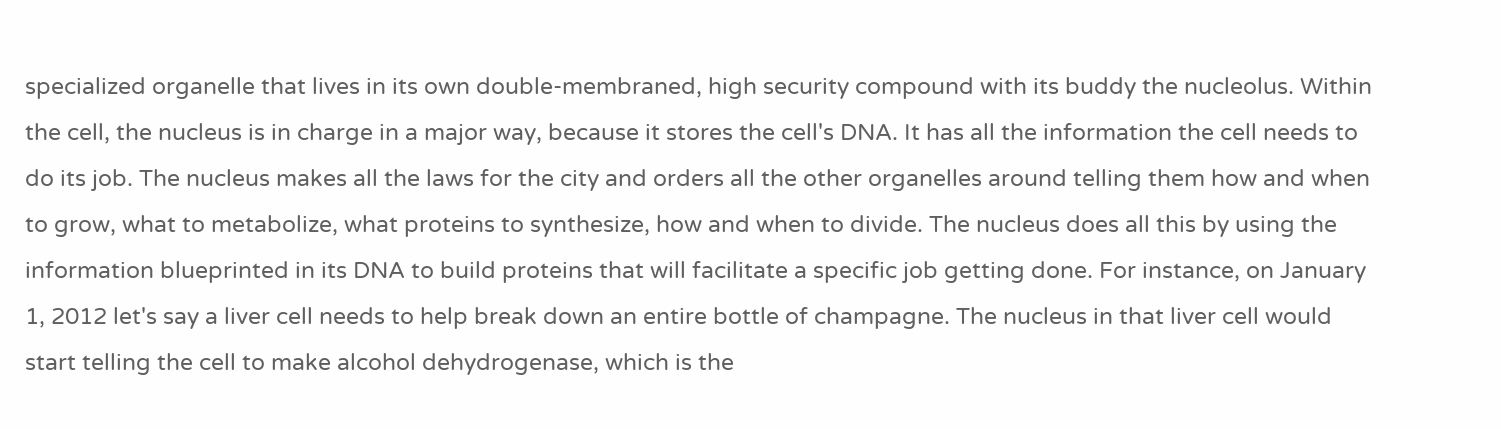specialized organelle that lives in its own double-membraned, high security compound with its buddy the nucleolus. Within the cell, the nucleus is in charge in a major way, because it stores the cell's DNA. It has all the information the cell needs to do its job. The nucleus makes all the laws for the city and orders all the other organelles around telling them how and when to grow, what to metabolize, what proteins to synthesize, how and when to divide. The nucleus does all this by using the information blueprinted in its DNA to build proteins that will facilitate a specific job getting done. For instance, on January 1, 2012 let's say a liver cell needs to help break down an entire bottle of champagne. The nucleus in that liver cell would start telling the cell to make alcohol dehydrogenase, which is the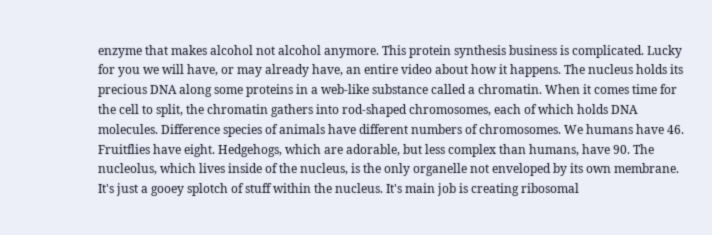enzyme that makes alcohol not alcohol anymore. This protein synthesis business is complicated. Lucky for you we will have, or may already have, an entire video about how it happens. The nucleus holds its precious DNA along some proteins in a web-like substance called a chromatin. When it comes time for the cell to split, the chromatin gathers into rod-shaped chromosomes, each of which holds DNA molecules. Difference species of animals have different numbers of chromosomes. We humans have 46. Fruitflies have eight. Hedgehogs, which are adorable, but less complex than humans, have 90. The nucleolus, which lives inside of the nucleus, is the only organelle not enveloped by its own membrane. It's just a gooey splotch of stuff within the nucleus. It's main job is creating ribosomal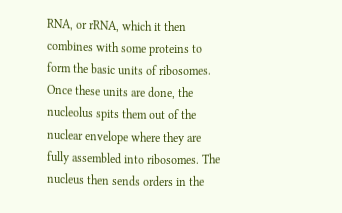RNA, or rRNA, which it then combines with some proteins to form the basic units of ribosomes. Once these units are done, the nucleolus spits them out of the nuclear envelope where they are fully assembled into ribosomes. The nucleus then sends orders in the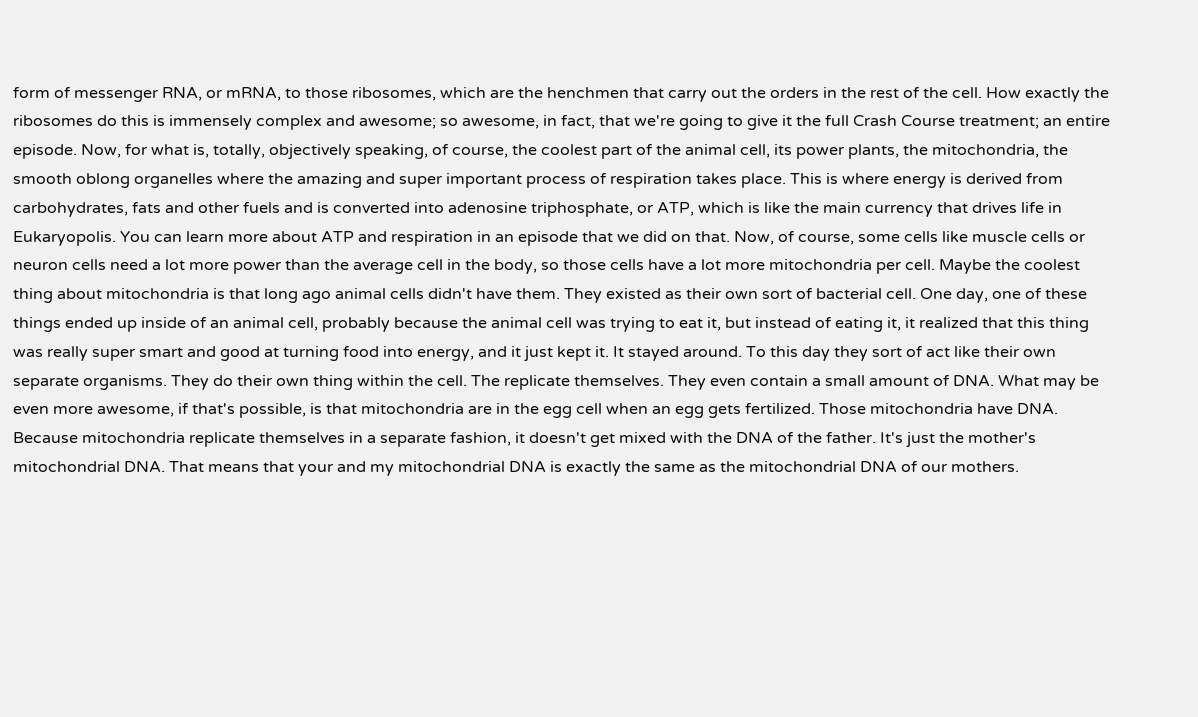form of messenger RNA, or mRNA, to those ribosomes, which are the henchmen that carry out the orders in the rest of the cell. How exactly the ribosomes do this is immensely complex and awesome; so awesome, in fact, that we're going to give it the full Crash Course treatment; an entire episode. Now, for what is, totally, objectively speaking, of course, the coolest part of the animal cell, its power plants, the mitochondria, the smooth oblong organelles where the amazing and super important process of respiration takes place. This is where energy is derived from carbohydrates, fats and other fuels and is converted into adenosine triphosphate, or ATP, which is like the main currency that drives life in Eukaryopolis. You can learn more about ATP and respiration in an episode that we did on that. Now, of course, some cells like muscle cells or neuron cells need a lot more power than the average cell in the body, so those cells have a lot more mitochondria per cell. Maybe the coolest thing about mitochondria is that long ago animal cells didn't have them. They existed as their own sort of bacterial cell. One day, one of these things ended up inside of an animal cell, probably because the animal cell was trying to eat it, but instead of eating it, it realized that this thing was really super smart and good at turning food into energy, and it just kept it. It stayed around. To this day they sort of act like their own separate organisms. They do their own thing within the cell. The replicate themselves. They even contain a small amount of DNA. What may be even more awesome, if that's possible, is that mitochondria are in the egg cell when an egg gets fertilized. Those mitochondria have DNA. Because mitochondria replicate themselves in a separate fashion, it doesn't get mixed with the DNA of the father. It's just the mother's mitochondrial DNA. That means that your and my mitochondrial DNA is exactly the same as the mitochondrial DNA of our mothers.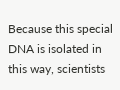Because this special DNA is isolated in this way, scientists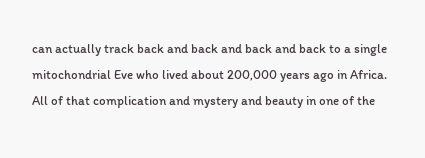can actually track back and back and back and back to a single mitochondrial Eve who lived about 200,000 years ago in Africa. All of that complication and mystery and beauty in one of the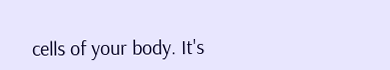cells of your body. It's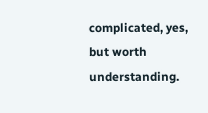complicated, yes, but worth understanding.